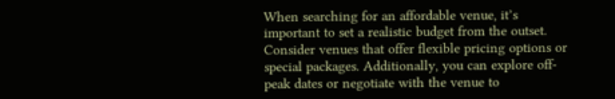When searching for an affordable venue, it’s important to set a realistic budget from the outset. Consider venues that offer flexible pricing options or special packages. Additionally, you can explore off-peak dates or negotiate with the venue to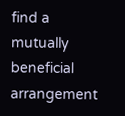find a mutually beneficial arrangement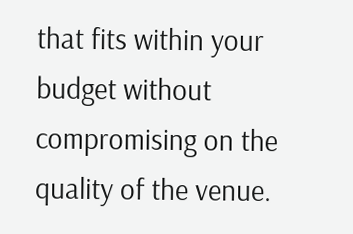that fits within your budget without compromising on the quality of the venue.